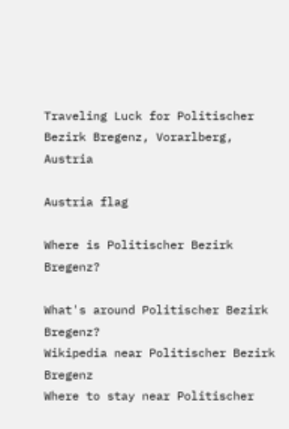Traveling Luck for Politischer Bezirk Bregenz, Vorarlberg, Austria

Austria flag

Where is Politischer Bezirk Bregenz?

What's around Politischer Bezirk Bregenz?
Wikipedia near Politischer Bezirk Bregenz
Where to stay near Politischer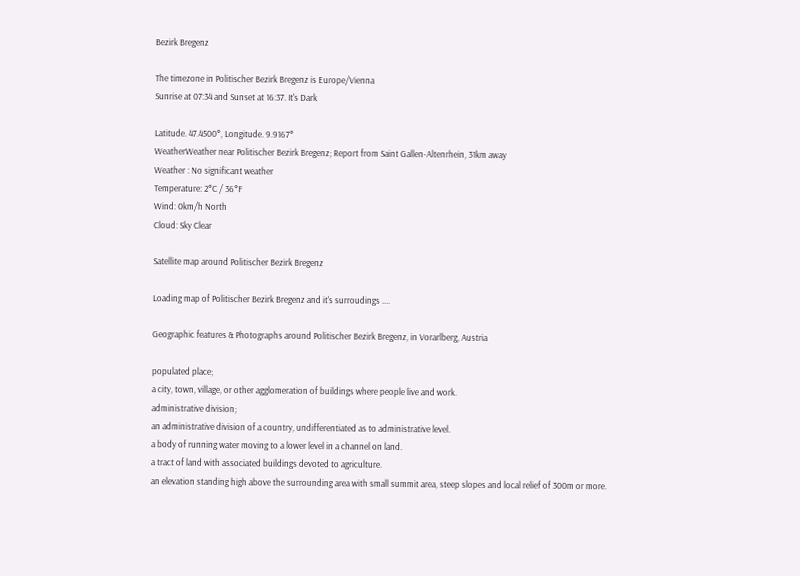Bezirk Bregenz

The timezone in Politischer Bezirk Bregenz is Europe/Vienna
Sunrise at 07:34 and Sunset at 16:37. It's Dark

Latitude. 47.4500°, Longitude. 9.9167°
WeatherWeather near Politischer Bezirk Bregenz; Report from Saint Gallen-Altenrhein, 31km away
Weather : No significant weather
Temperature: 2°C / 36°F
Wind: 0km/h North
Cloud: Sky Clear

Satellite map around Politischer Bezirk Bregenz

Loading map of Politischer Bezirk Bregenz and it's surroudings ....

Geographic features & Photographs around Politischer Bezirk Bregenz, in Vorarlberg, Austria

populated place;
a city, town, village, or other agglomeration of buildings where people live and work.
administrative division;
an administrative division of a country, undifferentiated as to administrative level.
a body of running water moving to a lower level in a channel on land.
a tract of land with associated buildings devoted to agriculture.
an elevation standing high above the surrounding area with small summit area, steep slopes and local relief of 300m or more.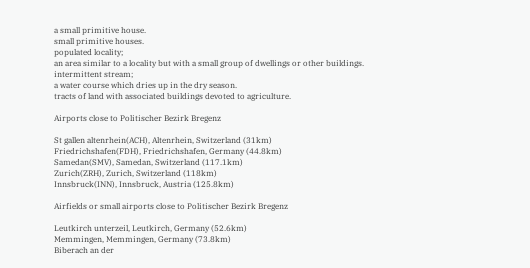a small primitive house.
small primitive houses.
populated locality;
an area similar to a locality but with a small group of dwellings or other buildings.
intermittent stream;
a water course which dries up in the dry season.
tracts of land with associated buildings devoted to agriculture.

Airports close to Politischer Bezirk Bregenz

St gallen altenrhein(ACH), Altenrhein, Switzerland (31km)
Friedrichshafen(FDH), Friedrichshafen, Germany (44.8km)
Samedan(SMV), Samedan, Switzerland (117.1km)
Zurich(ZRH), Zurich, Switzerland (118km)
Innsbruck(INN), Innsbruck, Austria (125.8km)

Airfields or small airports close to Politischer Bezirk Bregenz

Leutkirch unterzeil, Leutkirch, Germany (52.6km)
Memmingen, Memmingen, Germany (73.8km)
Biberach an der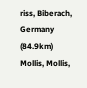riss, Biberach, Germany (84.9km)
Mollis, Mollis,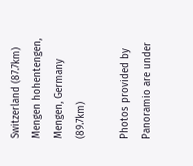Switzerland (87.7km)
Mengen hohentengen, Mengen, Germany (89.7km)

Photos provided by Panoramio are under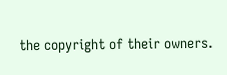the copyright of their owners.